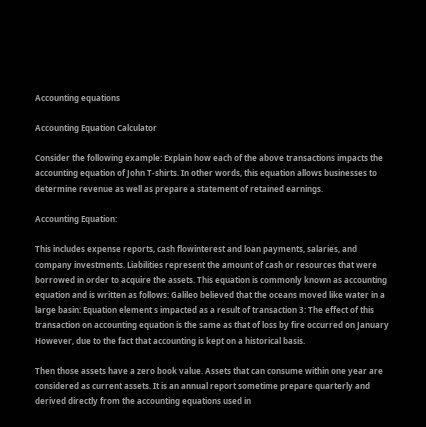Accounting equations

Accounting Equation Calculator

Consider the following example: Explain how each of the above transactions impacts the accounting equation of John T-shirts. In other words, this equation allows businesses to determine revenue as well as prepare a statement of retained earnings.

Accounting Equation:

This includes expense reports, cash flowinterest and loan payments, salaries, and company investments. Liabilities represent the amount of cash or resources that were borrowed in order to acquire the assets. This equation is commonly known as accounting equation and is written as follows: Galileo believed that the oceans moved like water in a large basin: Equation element s impacted as a result of transaction 3: The effect of this transaction on accounting equation is the same as that of loss by fire occurred on January However, due to the fact that accounting is kept on a historical basis.

Then those assets have a zero book value. Assets that can consume within one year are considered as current assets. It is an annual report sometime prepare quarterly and derived directly from the accounting equations used in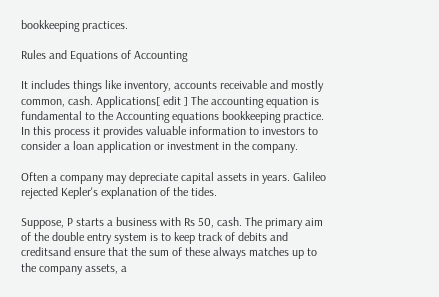bookkeeping practices.

Rules and Equations of Accounting

It includes things like inventory, accounts receivable and mostly common, cash. Applications[ edit ] The accounting equation is fundamental to the Accounting equations bookkeeping practice. In this process it provides valuable information to investors to consider a loan application or investment in the company.

Often a company may depreciate capital assets in years. Galileo rejected Kepler's explanation of the tides.

Suppose, P starts a business with Rs 50, cash. The primary aim of the double entry system is to keep track of debits and creditsand ensure that the sum of these always matches up to the company assets, a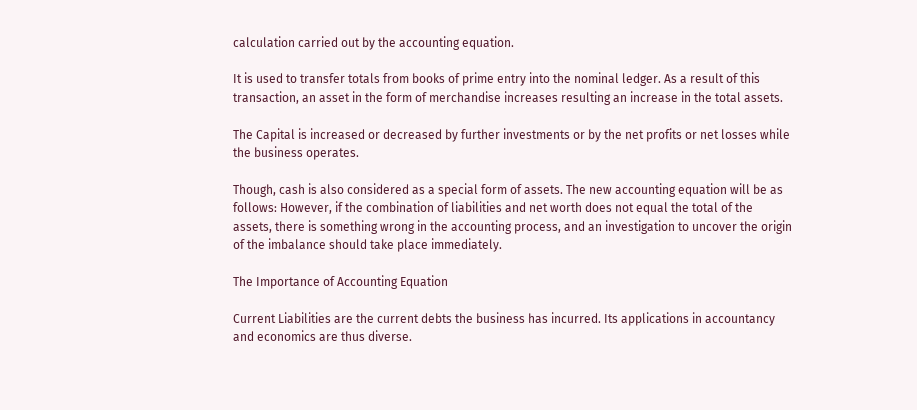calculation carried out by the accounting equation.

It is used to transfer totals from books of prime entry into the nominal ledger. As a result of this transaction, an asset in the form of merchandise increases resulting an increase in the total assets.

The Capital is increased or decreased by further investments or by the net profits or net losses while the business operates.

Though, cash is also considered as a special form of assets. The new accounting equation will be as follows: However, if the combination of liabilities and net worth does not equal the total of the assets, there is something wrong in the accounting process, and an investigation to uncover the origin of the imbalance should take place immediately.

The Importance of Accounting Equation

Current Liabilities are the current debts the business has incurred. Its applications in accountancy and economics are thus diverse.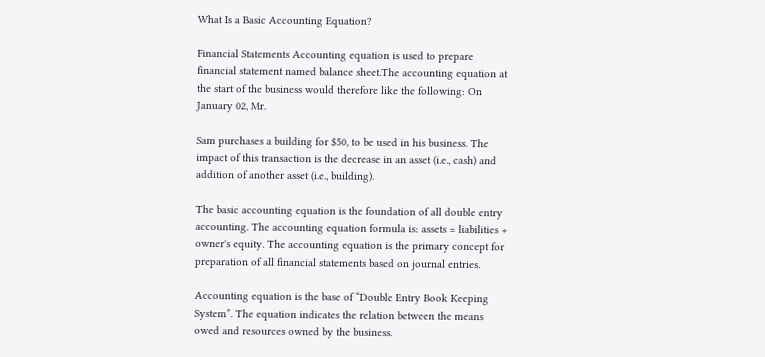What Is a Basic Accounting Equation?

Financial Statements Accounting equation is used to prepare financial statement named balance sheet.The accounting equation at the start of the business would therefore like the following: On January 02, Mr.

Sam purchases a building for $50, to be used in his business. The impact of this transaction is the decrease in an asset (i.e., cash) and addition of another asset (i.e., building).

The basic accounting equation is the foundation of all double entry accounting. The accounting equation formula is: assets = liabilities + owner's equity. The accounting equation is the primary concept for preparation of all financial statements based on journal entries.

Accounting equation is the base of “Double Entry Book Keeping System”. The equation indicates the relation between the means owed and resources owned by the business.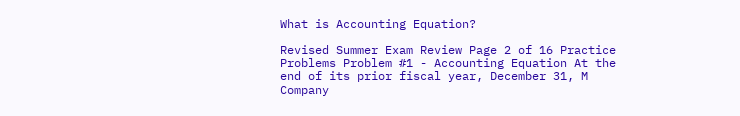What is Accounting Equation?

Revised Summer Exam Review Page 2 of 16 Practice Problems Problem #1 - Accounting Equation At the end of its prior fiscal year, December 31, M Company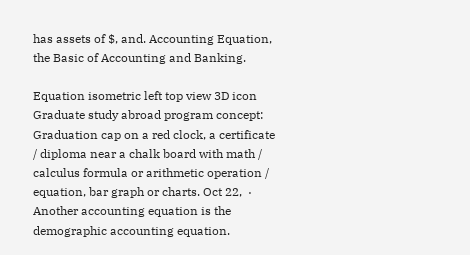has assets of $, and. Accounting Equation, the Basic of Accounting and Banking.

Equation isometric left top view 3D icon Graduate study abroad program concept: Graduation cap on a red clock, a certificate / diploma near a chalk board with math / calculus formula or arithmetic operation / equation, bar graph or charts. Oct 22,  · Another accounting equation is the demographic accounting equation.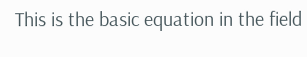This is the basic equation in the field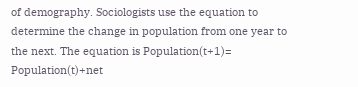of demography. Sociologists use the equation to determine the change in population from one year to the next. The equation is Population(t+1)= Population(t)+net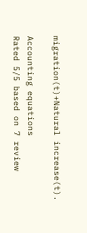migration(t)+Natural increase(t).

Accounting equations
Rated 5/5 based on 7 review